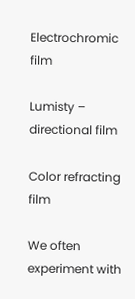Electrochromic film

Lumisty – directional film

Color refracting film

We often experiment with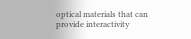optical materials that can provide interactivity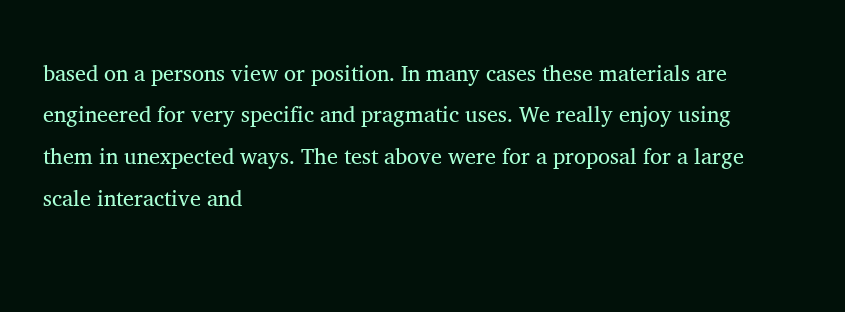based on a persons view or position. In many cases these materials are engineered for very specific and pragmatic uses. We really enjoy using them in unexpected ways. The test above were for a proposal for a large scale interactive and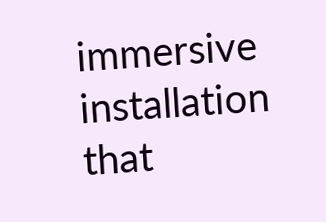immersive installation that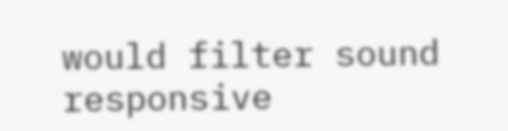would filter sound responsive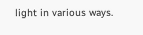light in various ways.